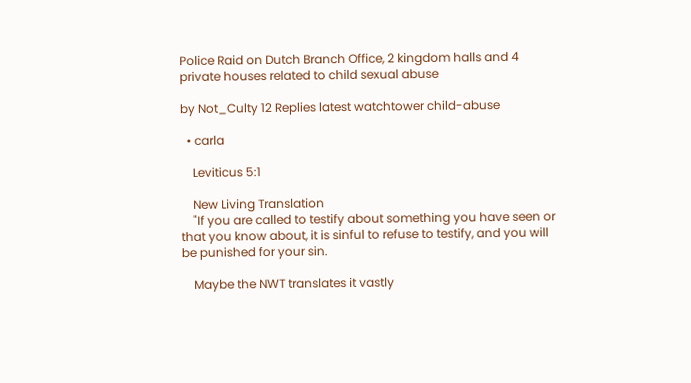Police Raid on Dutch Branch Office, 2 kingdom halls and 4 private houses related to child sexual abuse

by Not_Culty 12 Replies latest watchtower child-abuse

  • carla

    Leviticus 5:1

    New Living Translation
    "If you are called to testify about something you have seen or that you know about, it is sinful to refuse to testify, and you will be punished for your sin.

    Maybe the NWT translates it vastly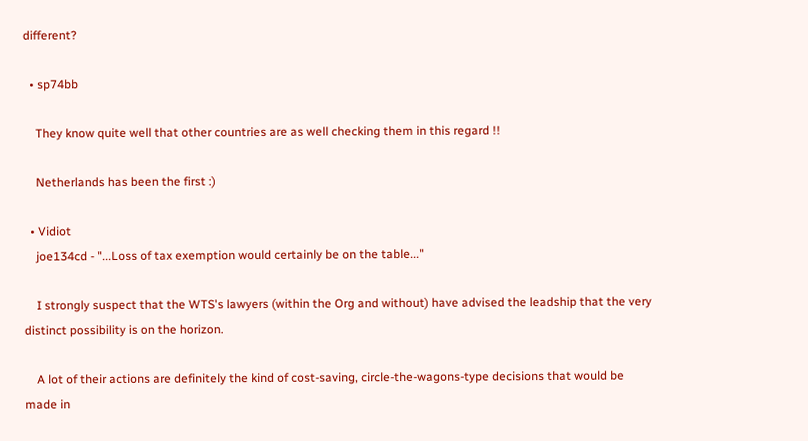different?

  • sp74bb

    They know quite well that other countries are as well checking them in this regard !!

    Netherlands has been the first :)

  • Vidiot
    joe134cd - "...Loss of tax exemption would certainly be on the table..."

    I strongly suspect that the WTS's lawyers (within the Org and without) have advised the leadship that the very distinct possibility is on the horizon.

    A lot of their actions are definitely the kind of cost-saving, circle-the-wagons-type decisions that would be made in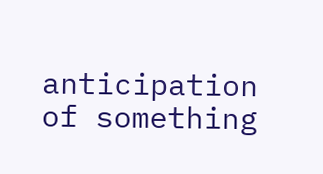anticipation of something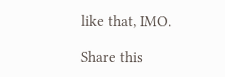like that, IMO.

Share this